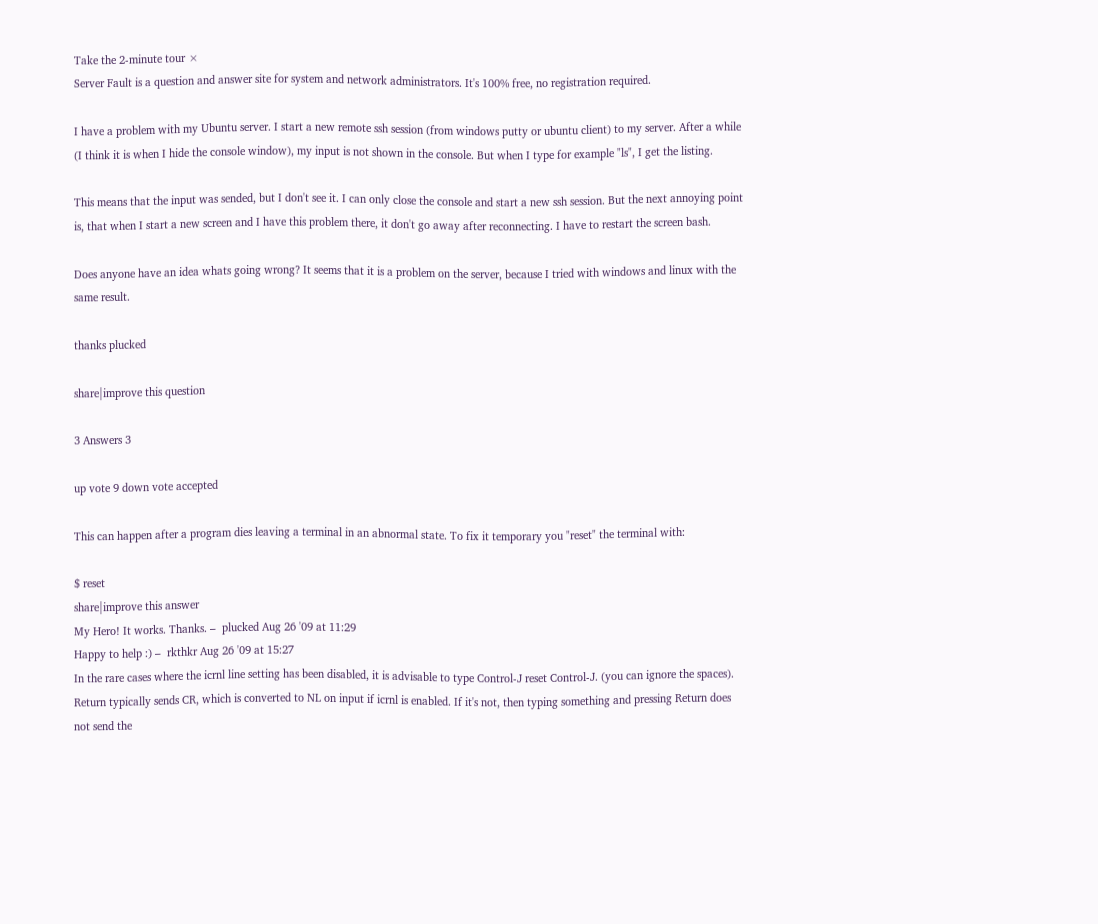Take the 2-minute tour ×
Server Fault is a question and answer site for system and network administrators. It's 100% free, no registration required.

I have a problem with my Ubuntu server. I start a new remote ssh session (from windows putty or ubuntu client) to my server. After a while (I think it is when I hide the console window), my input is not shown in the console. But when I type for example "ls", I get the listing.

This means that the input was sended, but I don't see it. I can only close the console and start a new ssh session. But the next annoying point is, that when I start a new screen and I have this problem there, it don't go away after reconnecting. I have to restart the screen bash.

Does anyone have an idea whats going wrong? It seems that it is a problem on the server, because I tried with windows and linux with the same result.

thanks plucked

share|improve this question

3 Answers 3

up vote 9 down vote accepted

This can happen after a program dies leaving a terminal in an abnormal state. To fix it temporary you "reset" the terminal with:

$ reset
share|improve this answer
My Hero! It works. Thanks. –  plucked Aug 26 '09 at 11:29
Happy to help :) –  rkthkr Aug 26 '09 at 15:27
In the rare cases where the icrnl line setting has been disabled, it is advisable to type Control-J reset Control-J. (you can ignore the spaces). Return typically sends CR, which is converted to NL on input if icrnl is enabled. If it's not, then typing something and pressing Return does not send the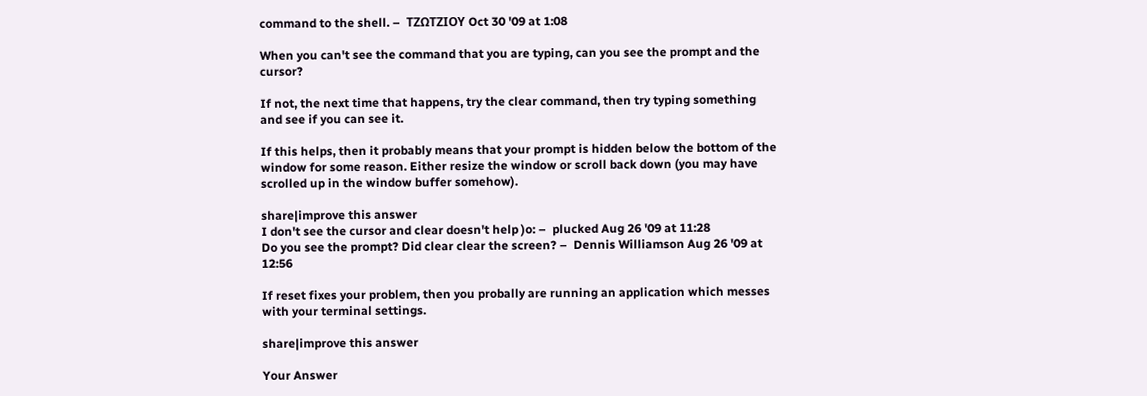command to the shell. –  ΤΖΩΤΖΙΟΥ Oct 30 '09 at 1:08

When you can't see the command that you are typing, can you see the prompt and the cursor?

If not, the next time that happens, try the clear command, then try typing something and see if you can see it.

If this helps, then it probably means that your prompt is hidden below the bottom of the window for some reason. Either resize the window or scroll back down (you may have scrolled up in the window buffer somehow).

share|improve this answer
I don't see the cursor and clear doesn't help )o: –  plucked Aug 26 '09 at 11:28
Do you see the prompt? Did clear clear the screen? –  Dennis Williamson Aug 26 '09 at 12:56

If reset fixes your problem, then you probally are running an application which messes with your terminal settings.

share|improve this answer

Your Answer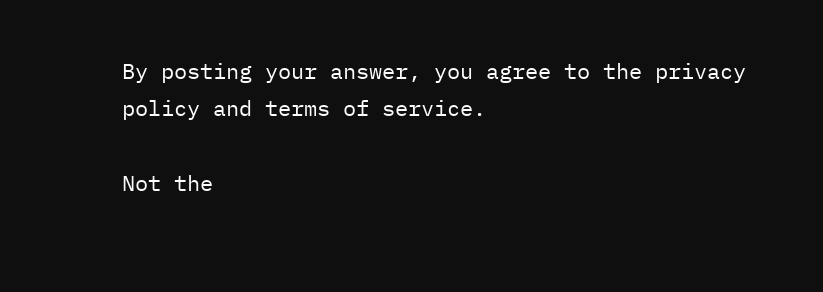By posting your answer, you agree to the privacy policy and terms of service.

Not the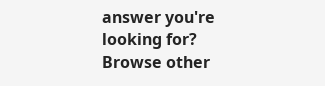answer you're looking for? Browse other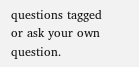questions tagged or ask your own question.